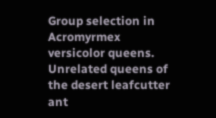Group selection in Acromyrmex versicolor queens. Unrelated queens of the desert leafcutter ant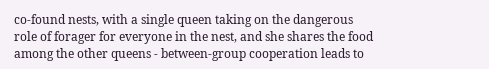co-found nests, with a single queen taking on the dangerous role of forager for everyone in the nest, and she shares the food among the other queens - between-group cooperation leads to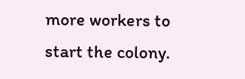more workers to start the colony.